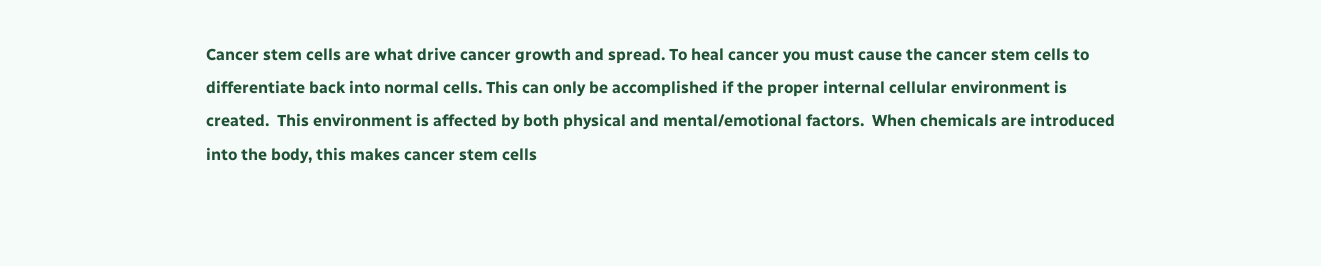Cancer stem cells are what drive cancer growth and spread. To heal cancer you must cause the cancer stem cells to differentiate back into normal cells. This can only be accomplished if the proper internal cellular environment is created.  This environment is affected by both physical and mental/emotional factors.  When chemicals are introduced into the body, this makes cancer stem cells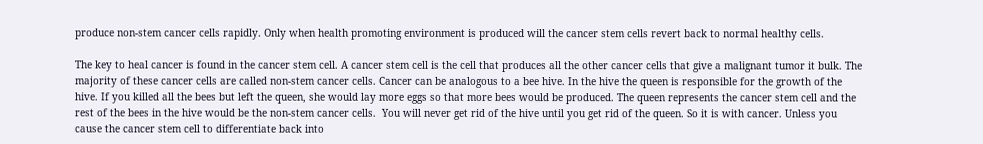produce non-stem cancer cells rapidly. Only when health promoting environment is produced will the cancer stem cells revert back to normal healthy cells.

The key to heal cancer is found in the cancer stem cell. A cancer stem cell is the cell that produces all the other cancer cells that give a malignant tumor it bulk. The majority of these cancer cells are called non-stem cancer cells. Cancer can be analogous to a bee hive. In the hive the queen is responsible for the growth of the hive. If you killed all the bees but left the queen, she would lay more eggs so that more bees would be produced. The queen represents the cancer stem cell and the rest of the bees in the hive would be the non-stem cancer cells.  You will never get rid of the hive until you get rid of the queen. So it is with cancer. Unless you cause the cancer stem cell to differentiate back into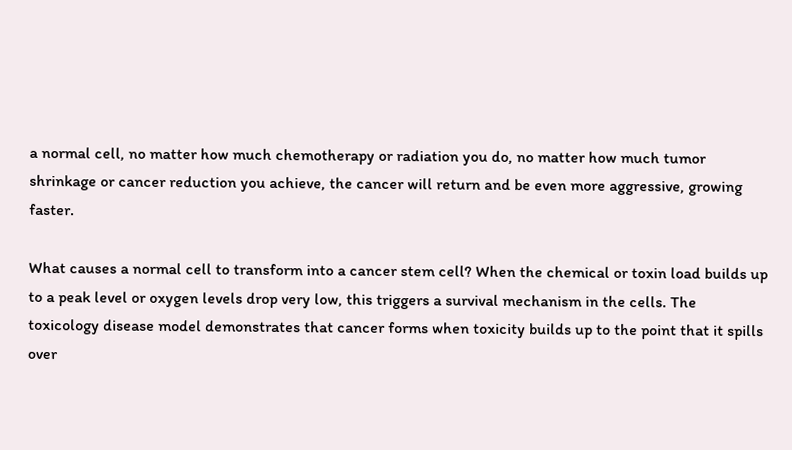a normal cell, no matter how much chemotherapy or radiation you do, no matter how much tumor shrinkage or cancer reduction you achieve, the cancer will return and be even more aggressive, growing faster.

What causes a normal cell to transform into a cancer stem cell? When the chemical or toxin load builds up to a peak level or oxygen levels drop very low, this triggers a survival mechanism in the cells. The toxicology disease model demonstrates that cancer forms when toxicity builds up to the point that it spills over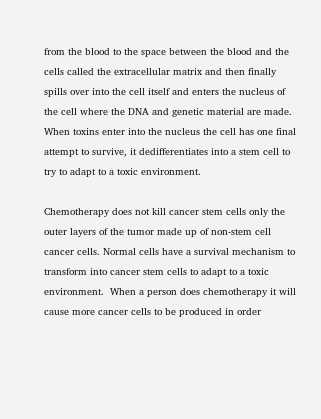from the blood to the space between the blood and the cells called the extracellular matrix and then finally spills over into the cell itself and enters the nucleus of the cell where the DNA and genetic material are made. When toxins enter into the nucleus the cell has one final attempt to survive, it dedifferentiates into a stem cell to try to adapt to a toxic environment.

Chemotherapy does not kill cancer stem cells only the outer layers of the tumor made up of non-stem cell cancer cells. Normal cells have a survival mechanism to transform into cancer stem cells to adapt to a toxic environment.  When a person does chemotherapy it will cause more cancer cells to be produced in order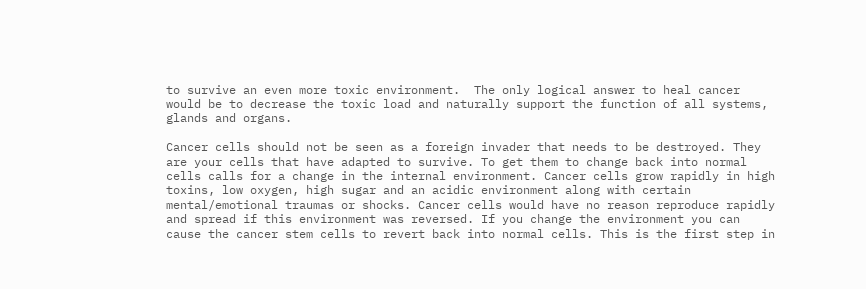to survive an even more toxic environment.  The only logical answer to heal cancer would be to decrease the toxic load and naturally support the function of all systems, glands and organs.

Cancer cells should not be seen as a foreign invader that needs to be destroyed. They are your cells that have adapted to survive. To get them to change back into normal cells calls for a change in the internal environment. Cancer cells grow rapidly in high toxins, low oxygen, high sugar and an acidic environment along with certain mental/emotional traumas or shocks. Cancer cells would have no reason reproduce rapidly and spread if this environment was reversed. If you change the environment you can cause the cancer stem cells to revert back into normal cells. This is the first step in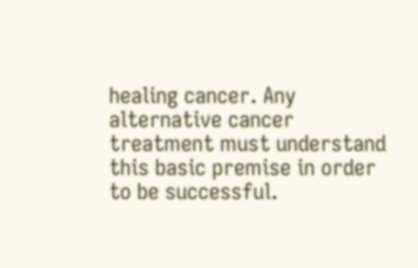healing cancer. Any alternative cancer treatment must understand this basic premise in order to be successful.